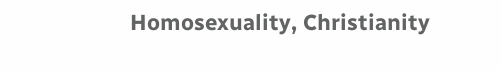Homosexuality, Christianity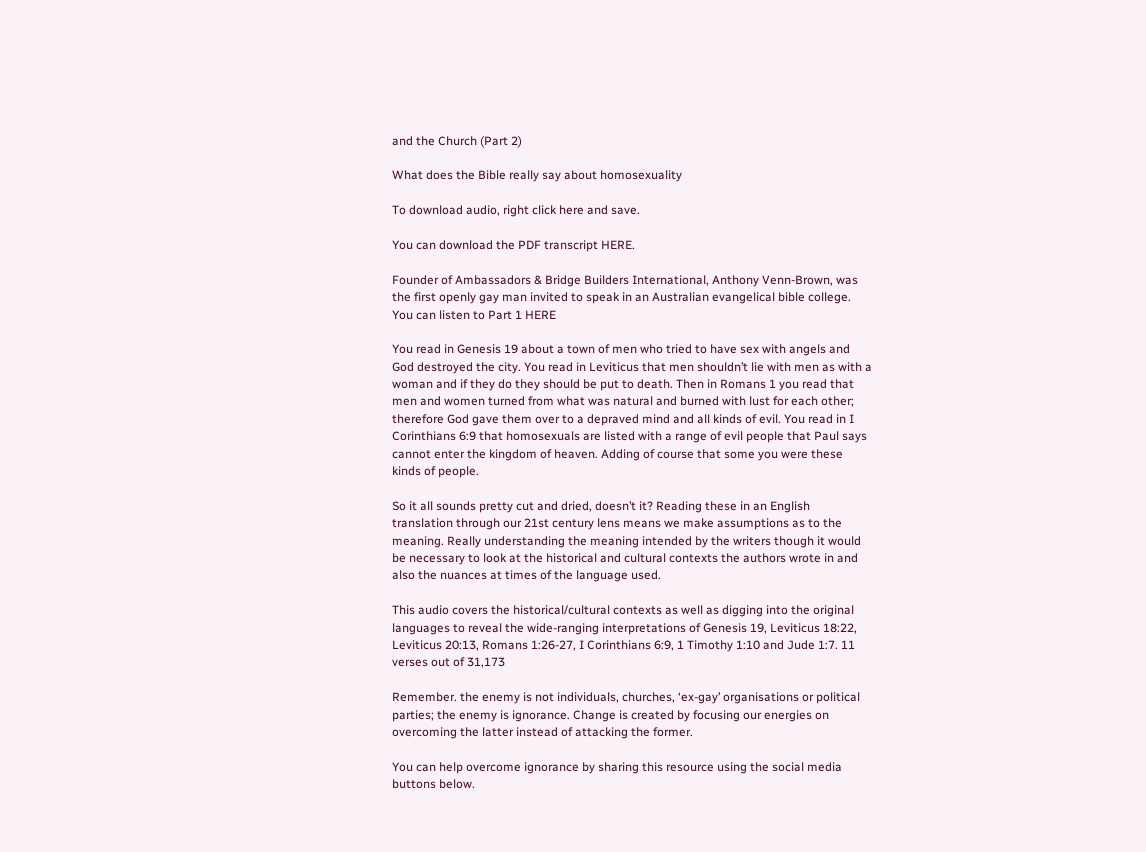and the Church (Part 2)

What does the Bible really say about homosexuality

To download audio, right click here and save.

You can download the PDF transcript HERE.

Founder of Ambassadors & Bridge Builders International, Anthony Venn-Brown, was the first openly gay man invited to speak in an Australian evangelical bible college. You can listen to Part 1 HERE

You read in Genesis 19 about a town of men who tried to have sex with angels and God destroyed the city. You read in Leviticus that men shouldn’t lie with men as with a woman and if they do they should be put to death. Then in Romans 1 you read that men and women turned from what was natural and burned with lust for each other; therefore God gave them over to a depraved mind and all kinds of evil. You read in I Corinthians 6:9 that homosexuals are listed with a range of evil people that Paul says cannot enter the kingdom of heaven. Adding of course that some you were these kinds of people.

So it all sounds pretty cut and dried, doesn’t it? Reading these in an English translation through our 21st century lens means we make assumptions as to the meaning. Really understanding the meaning intended by the writers though it would be necessary to look at the historical and cultural contexts the authors wrote in and also the nuances at times of the language used.

This audio covers the historical/cultural contexts as well as digging into the original languages to reveal the wide-ranging interpretations of Genesis 19, Leviticus 18:22, Leviticus 20:13, Romans 1:26-27, I Corinthians 6:9, 1 Timothy 1:10 and Jude 1:7. 11 verses out of 31,173

Remember. the enemy is not individuals, churches, ‘ex-gay’ organisations or political parties; the enemy is ignorance. Change is created by focusing our energies on overcoming the latter instead of attacking the former.

You can help overcome ignorance by sharing this resource using the social media buttons below.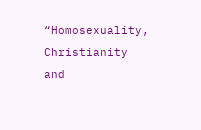“Homosexuality, Christianity and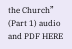the Church” (Part 1) audio and PDF HERE